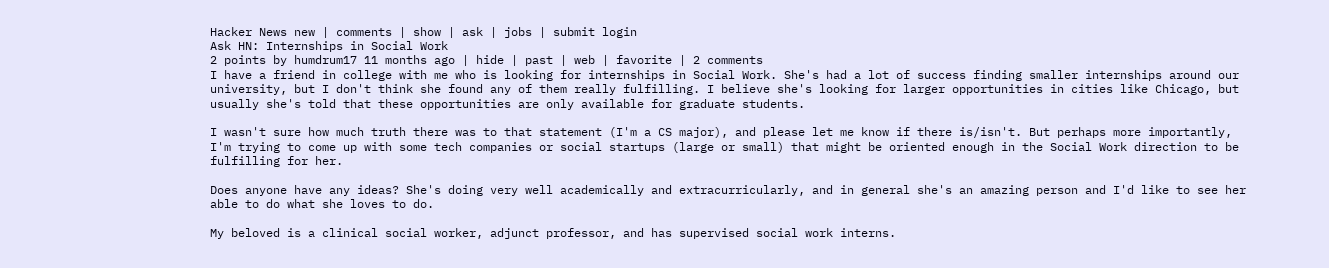Hacker News new | comments | show | ask | jobs | submit login
Ask HN: Internships in Social Work
2 points by humdrum17 11 months ago | hide | past | web | favorite | 2 comments
I have a friend in college with me who is looking for internships in Social Work. She's had a lot of success finding smaller internships around our university, but I don't think she found any of them really fulfilling. I believe she's looking for larger opportunities in cities like Chicago, but usually she's told that these opportunities are only available for graduate students.

I wasn't sure how much truth there was to that statement (I'm a CS major), and please let me know if there is/isn't. But perhaps more importantly, I'm trying to come up with some tech companies or social startups (large or small) that might be oriented enough in the Social Work direction to be fulfilling for her.

Does anyone have any ideas? She's doing very well academically and extracurricularly, and in general she's an amazing person and I'd like to see her able to do what she loves to do.

My beloved is a clinical social worker, adjunct professor, and has supervised social work interns.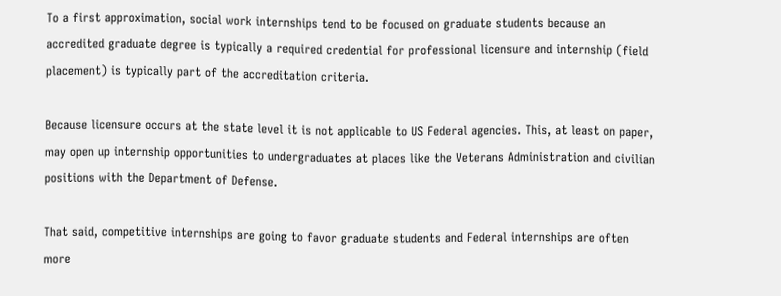To a first approximation, social work internships tend to be focused on graduate students because an accredited graduate degree is typically a required credential for professional licensure and internship (field placement) is typically part of the accreditation criteria.

Because licensure occurs at the state level it is not applicable to US Federal agencies. This, at least on paper, may open up internship opportunities to undergraduates at places like the Veterans Administration and civilian positions with the Department of Defense.

That said, competitive internships are going to favor graduate students and Federal internships are often more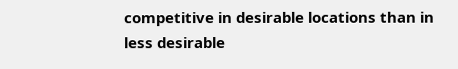competitive in desirable locations than in less desirable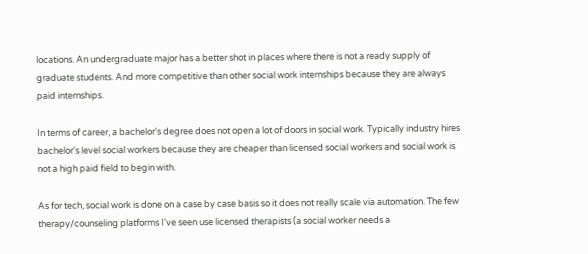locations. An undergraduate major has a better shot in places where there is not a ready supply of graduate students. And more competitive than other social work internships because they are always paid internships.

In terms of career, a bachelor's degree does not open a lot of doors in social work. Typically industry hires bachelor's level social workers because they are cheaper than licensed social workers and social work is not a high paid field to begin with.

As for tech, social work is done on a case by case basis so it does not really scale via automation. The few therapy/counseling platforms I've seen use licensed therapists (a social worker needs a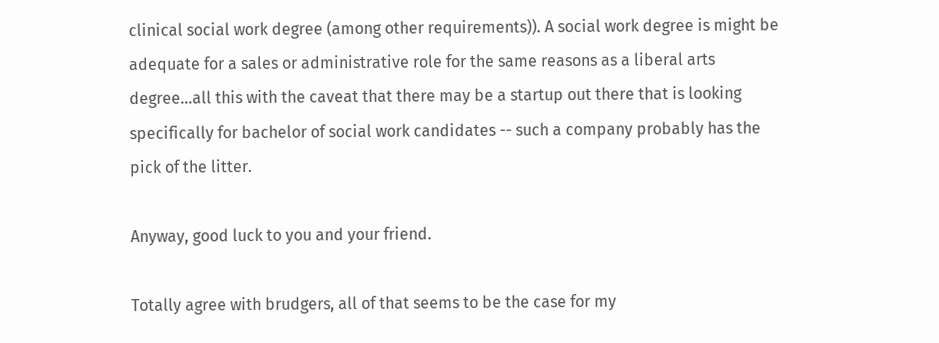clinical social work degree (among other requirements)). A social work degree is might be adequate for a sales or administrative role for the same reasons as a liberal arts degree...all this with the caveat that there may be a startup out there that is looking specifically for bachelor of social work candidates -- such a company probably has the pick of the litter.

Anyway, good luck to you and your friend.

Totally agree with brudgers, all of that seems to be the case for my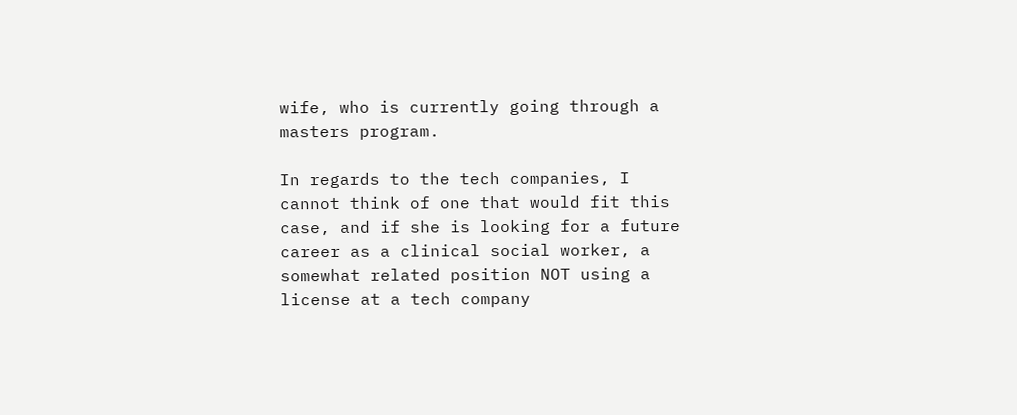wife, who is currently going through a masters program.

In regards to the tech companies, I cannot think of one that would fit this case, and if she is looking for a future career as a clinical social worker, a somewhat related position NOT using a license at a tech company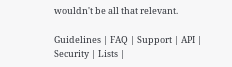wouldn't be all that relevant.

Guidelines | FAQ | Support | API | Security | Lists |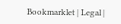Bookmarklet | Legal |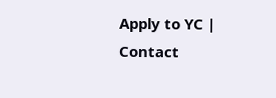Apply to YC | Contact